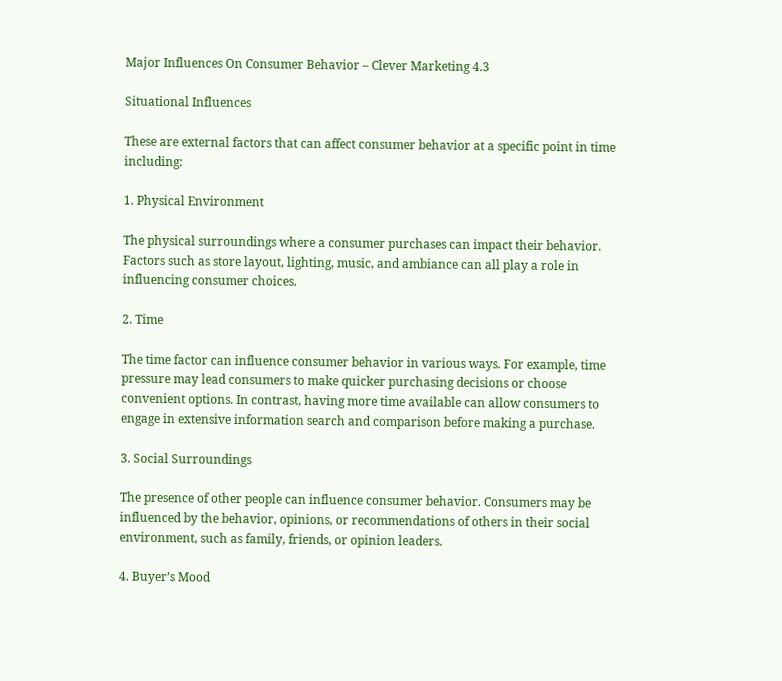Major Influences On Consumer Behavior – Clever Marketing 4.3

Situational Influences

These are external factors that can affect consumer behavior at a specific point in time including:

1. Physical Environment

The physical surroundings where a consumer purchases can impact their behavior. Factors such as store layout, lighting, music, and ambiance can all play a role in influencing consumer choices.

2. Time

The time factor can influence consumer behavior in various ways. For example, time pressure may lead consumers to make quicker purchasing decisions or choose convenient options. In contrast, having more time available can allow consumers to engage in extensive information search and comparison before making a purchase.

3. Social Surroundings

The presence of other people can influence consumer behavior. Consumers may be influenced by the behavior, opinions, or recommendations of others in their social environment, such as family, friends, or opinion leaders.

4. Buyer’s Mood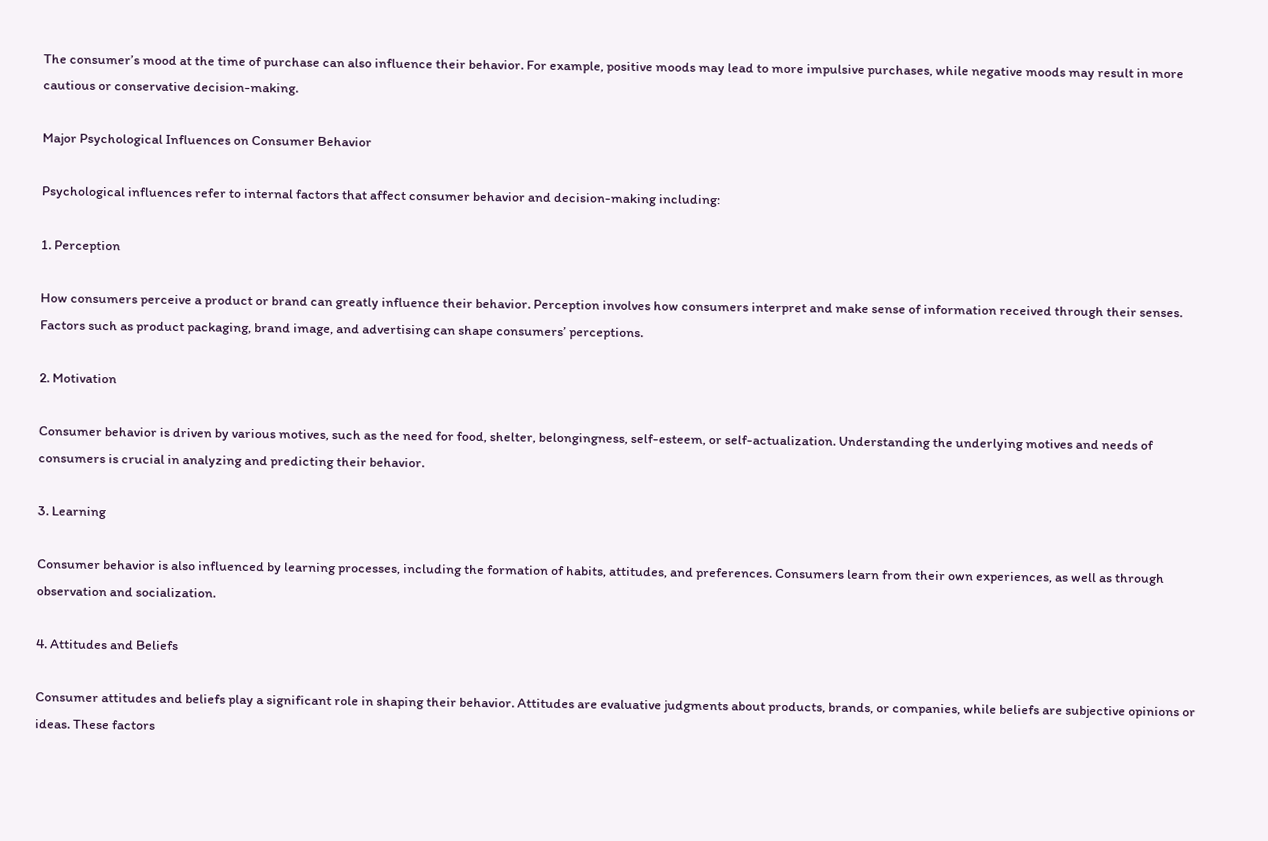The consumer’s mood at the time of purchase can also influence their behavior. For example, positive moods may lead to more impulsive purchases, while negative moods may result in more cautious or conservative decision-making.

Major Psychological Influences on Consumer Behavior

Psychological influences refer to internal factors that affect consumer behavior and decision-making including:

1. Perception

How consumers perceive a product or brand can greatly influence their behavior. Perception involves how consumers interpret and make sense of information received through their senses. Factors such as product packaging, brand image, and advertising can shape consumers’ perceptions.

2. Motivation

Consumer behavior is driven by various motives, such as the need for food, shelter, belongingness, self-esteem, or self-actualization. Understanding the underlying motives and needs of consumers is crucial in analyzing and predicting their behavior.

3. Learning

Consumer behavior is also influenced by learning processes, including the formation of habits, attitudes, and preferences. Consumers learn from their own experiences, as well as through observation and socialization.

4. Attitudes and Beliefs

Consumer attitudes and beliefs play a significant role in shaping their behavior. Attitudes are evaluative judgments about products, brands, or companies, while beliefs are subjective opinions or ideas. These factors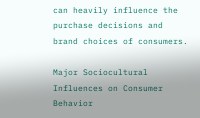can heavily influence the purchase decisions and brand choices of consumers.

Major Sociocultural Influences on Consumer Behavior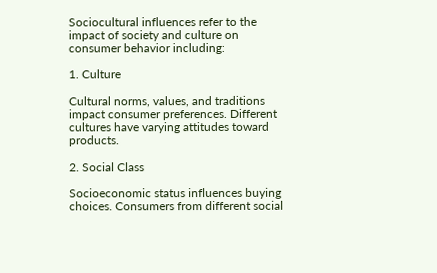Sociocultural influences refer to the impact of society and culture on consumer behavior including:

1. Culture

Cultural norms, values, and traditions impact consumer preferences. Different cultures have varying attitudes toward products.

2. Social Class

Socioeconomic status influences buying choices. Consumers from different social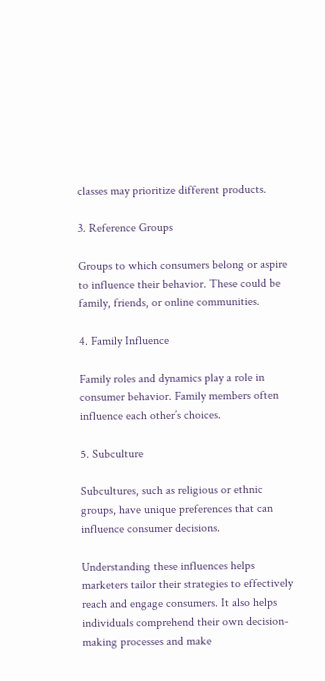classes may prioritize different products.

3. Reference Groups

Groups to which consumers belong or aspire to influence their behavior. These could be family, friends, or online communities.

4. Family Influence

Family roles and dynamics play a role in consumer behavior. Family members often influence each other’s choices.

5. Subculture

Subcultures, such as religious or ethnic groups, have unique preferences that can influence consumer decisions.

Understanding these influences helps marketers tailor their strategies to effectively reach and engage consumers. It also helps individuals comprehend their own decision-making processes and make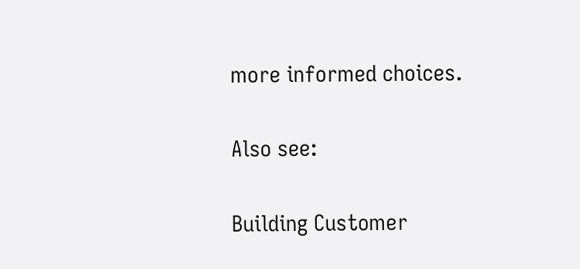more informed choices.

Also see:

Building Customer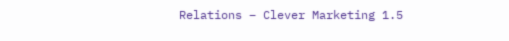Relations – Clever Marketing 1.5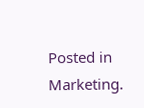Posted in Marketing.